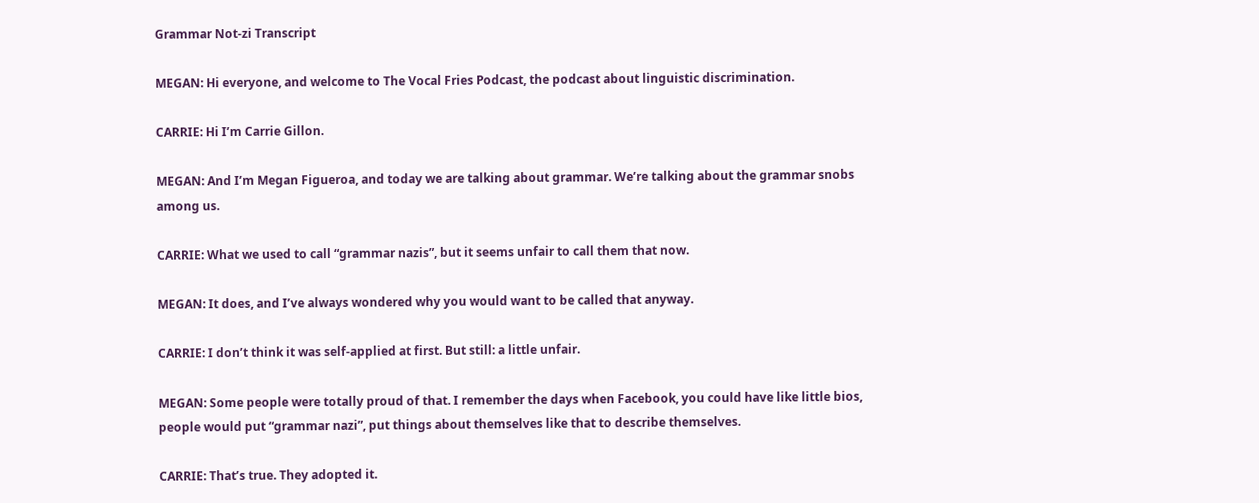Grammar Not-zi Transcript

MEGAN: Hi everyone, and welcome to The Vocal Fries Podcast, the podcast about linguistic discrimination.

CARRIE: Hi I’m Carrie Gillon.

MEGAN: And I’m Megan Figueroa, and today we are talking about grammar. We’re talking about the grammar snobs among us.

CARRIE: What we used to call “grammar nazis”, but it seems unfair to call them that now.

MEGAN: It does, and I’ve always wondered why you would want to be called that anyway.

CARRIE: I don’t think it was self-applied at first. But still: a little unfair.

MEGAN: Some people were totally proud of that. I remember the days when Facebook, you could have like little bios, people would put “grammar nazi”, put things about themselves like that to describe themselves.

CARRIE: That’s true. They adopted it.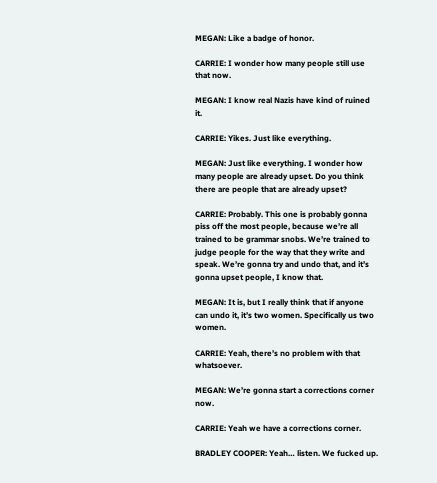MEGAN: Like a badge of honor.

CARRIE: I wonder how many people still use that now.

MEGAN: I know real Nazis have kind of ruined it.

CARRIE: Yikes. Just like everything.

MEGAN: Just like everything. I wonder how many people are already upset. Do you think there are people that are already upset?

CARRIE: Probably. This one is probably gonna piss off the most people, because we’re all trained to be grammar snobs. We’re trained to judge people for the way that they write and speak. We’re gonna try and undo that, and it’s gonna upset people, I know that.

MEGAN: It is, but I really think that if anyone can undo it, it’s two women. Specifically us two women.

CARRIE: Yeah, there’s no problem with that whatsoever.

MEGAN: We’re gonna start a corrections corner now.

CARRIE: Yeah we have a corrections corner.

BRADLEY COOPER: Yeah… listen. We fucked up.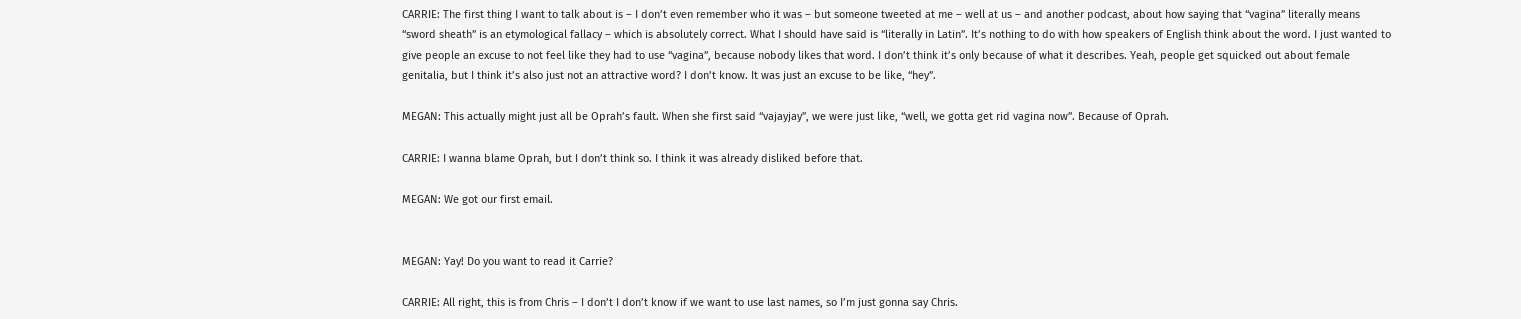CARRIE: The first thing I want to talk about is – I don’t even remember who it was – but someone tweeted at me – well at us – and another podcast, about how saying that “vagina” literally means “sword sheath” is an etymological fallacy – which is absolutely correct. What I should have said is “literally in Latin”. It’s nothing to do with how speakers of English think about the word. I just wanted to give people an excuse to not feel like they had to use “vagina”, because nobody likes that word. I don’t think it’s only because of what it describes. Yeah, people get squicked out about female genitalia, but I think it’s also just not an attractive word? I don’t know. It was just an excuse to be like, “hey”.

MEGAN: This actually might just all be Oprah’s fault. When she first said “vajayjay”, we were just like, “well, we gotta get rid vagina now”. Because of Oprah.

CARRIE: I wanna blame Oprah, but I don’t think so. I think it was already disliked before that.

MEGAN: We got our first email.


MEGAN: Yay! Do you want to read it Carrie?

CARRIE: All right, this is from Chris – I don’t I don’t know if we want to use last names, so I’m just gonna say Chris.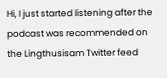Hi, I just started listening after the podcast was recommended on the Lingthusisam Twitter feed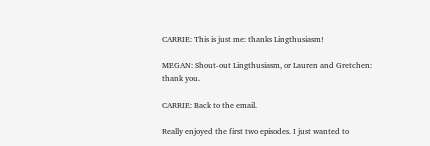CARRIE: This is just me: thanks Lingthusiasm!

MEGAN: Shout-out Lingthusiasm, or Lauren and Gretchen: thank you.

CARRIE: Back to the email.

Really enjoyed the first two episodes. I just wanted to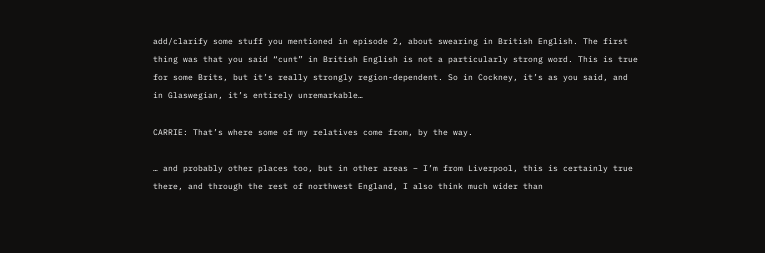add/clarify some stuff you mentioned in episode 2, about swearing in British English. The first thing was that you said “cunt” in British English is not a particularly strong word. This is true for some Brits, but it’s really strongly region-dependent. So in Cockney, it’s as you said, and in Glaswegian, it’s entirely unremarkable…

CARRIE: That’s where some of my relatives come from, by the way.

… and probably other places too, but in other areas – I’m from Liverpool, this is certainly true there, and through the rest of northwest England, I also think much wider than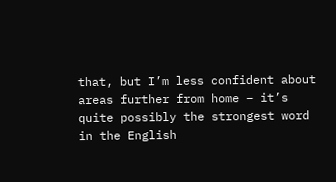that, but I’m less confident about areas further from home – it’s quite possibly the strongest word in the English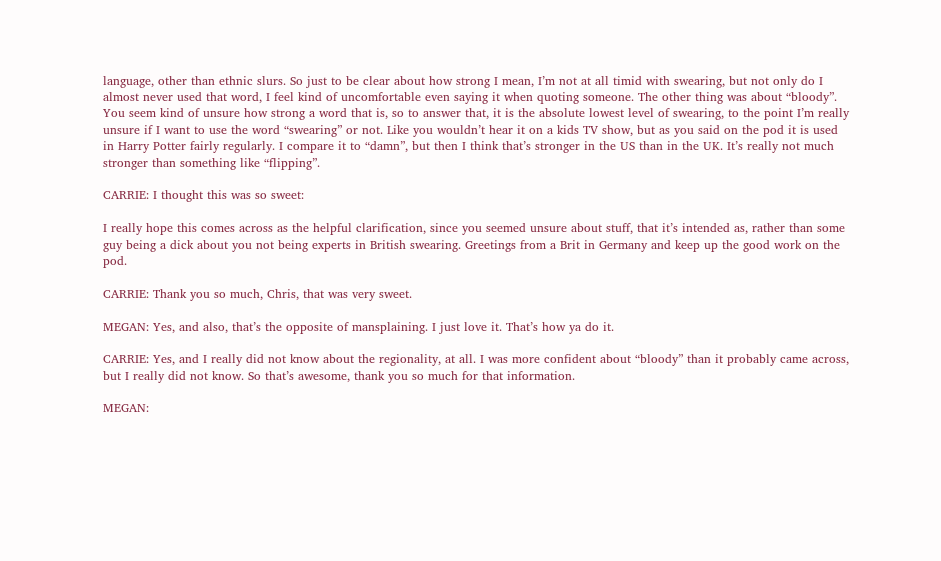language, other than ethnic slurs. So just to be clear about how strong I mean, I’m not at all timid with swearing, but not only do I almost never used that word, I feel kind of uncomfortable even saying it when quoting someone. The other thing was about “bloody”. You seem kind of unsure how strong a word that is, so to answer that, it is the absolute lowest level of swearing, to the point I’m really unsure if I want to use the word “swearing” or not. Like you wouldn’t hear it on a kids TV show, but as you said on the pod it is used in Harry Potter fairly regularly. I compare it to “damn”, but then I think that’s stronger in the US than in the UK. It’s really not much stronger than something like “flipping”.

CARRIE: I thought this was so sweet:

I really hope this comes across as the helpful clarification, since you seemed unsure about stuff, that it’s intended as, rather than some guy being a dick about you not being experts in British swearing. Greetings from a Brit in Germany and keep up the good work on the pod.

CARRIE: Thank you so much, Chris, that was very sweet.

MEGAN: Yes, and also, that’s the opposite of mansplaining. I just love it. That’s how ya do it.

CARRIE: Yes, and I really did not know about the regionality, at all. I was more confident about “bloody” than it probably came across, but I really did not know. So that’s awesome, thank you so much for that information.

MEGAN: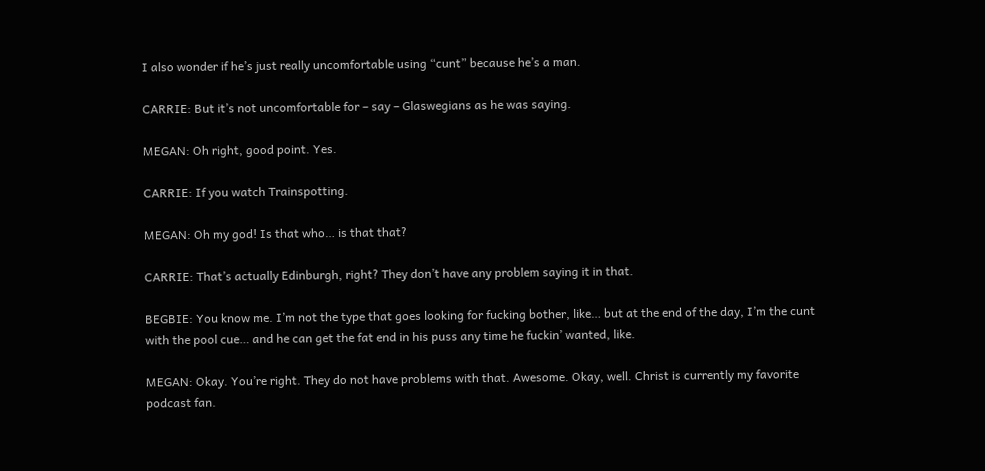I also wonder if he’s just really uncomfortable using “cunt” because he’s a man.

CARRIE: But it’s not uncomfortable for – say – Glaswegians as he was saying.

MEGAN: Oh right, good point. Yes.

CARRIE: If you watch Trainspotting.

MEGAN: Oh my god! Is that who… is that that?

CARRIE: That’s actually Edinburgh, right? They don’t have any problem saying it in that.

BEGBIE: You know me. I’m not the type that goes looking for fucking bother, like… but at the end of the day, I’m the cunt with the pool cue… and he can get the fat end in his puss any time he fuckin’ wanted, like.

MEGAN: Okay. You’re right. They do not have problems with that. Awesome. Okay, well. Christ is currently my favorite podcast fan.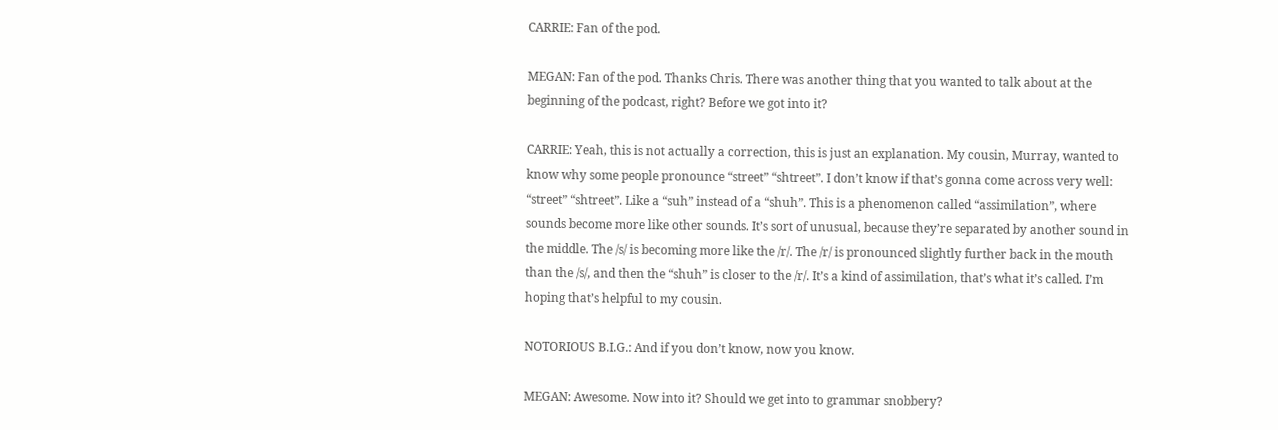CARRIE: Fan of the pod.

MEGAN: Fan of the pod. Thanks Chris. There was another thing that you wanted to talk about at the beginning of the podcast, right? Before we got into it?

CARRIE: Yeah, this is not actually a correction, this is just an explanation. My cousin, Murray, wanted to know why some people pronounce “street” “shtreet”. I don’t know if that’s gonna come across very well: “street” “shtreet”. Like a “suh” instead of a “shuh”. This is a phenomenon called “assimilation”, where sounds become more like other sounds. It’s sort of unusual, because they’re separated by another sound in the middle. The /s/ is becoming more like the /r/. The /r/ is pronounced slightly further back in the mouth than the /s/, and then the “shuh” is closer to the /r/. It’s a kind of assimilation, that’s what it’s called. I’m hoping that’s helpful to my cousin.

NOTORIOUS B.I.G.: And if you don’t know, now you know.

MEGAN: Awesome. Now into it? Should we get into to grammar snobbery?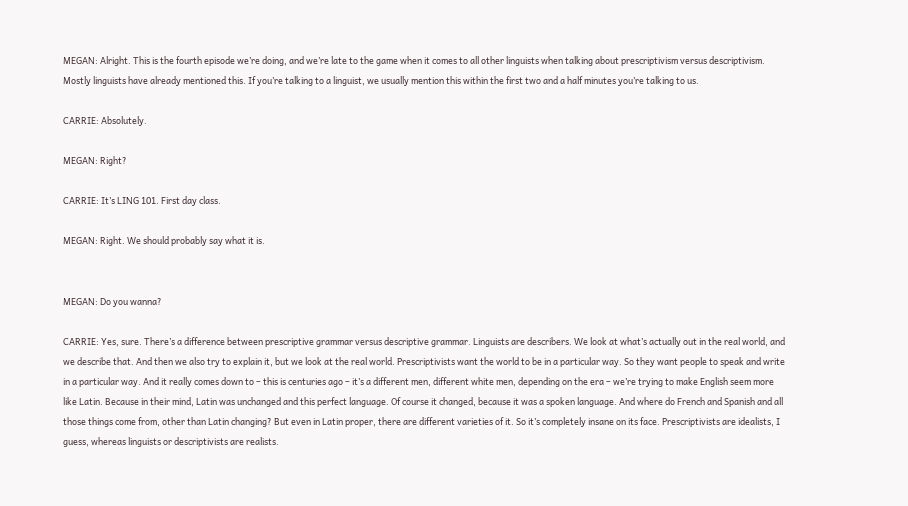MEGAN: Alright. This is the fourth episode we’re doing, and we’re late to the game when it comes to all other linguists when talking about prescriptivism versus descriptivism. Mostly linguists have already mentioned this. If you’re talking to a linguist, we usually mention this within the first two and a half minutes you’re talking to us.

CARRIE: Absolutely.

MEGAN: Right?

CARRIE: It’s LING 101. First day class.

MEGAN: Right. We should probably say what it is.


MEGAN: Do you wanna?

CARRIE: Yes, sure. There’s a difference between prescriptive grammar versus descriptive grammar. Linguists are describers. We look at what’s actually out in the real world, and we describe that. And then we also try to explain it, but we look at the real world. Prescriptivists want the world to be in a particular way. So they want people to speak and write in a particular way. And it really comes down to – this is centuries ago – it’s a different men, different white men, depending on the era – we’re trying to make English seem more like Latin. Because in their mind, Latin was unchanged and this perfect language. Of course it changed, because it was a spoken language. And where do French and Spanish and all those things come from, other than Latin changing? But even in Latin proper, there are different varieties of it. So it’s completely insane on its face. Prescriptivists are idealists, I guess, whereas linguists or descriptivists are realists.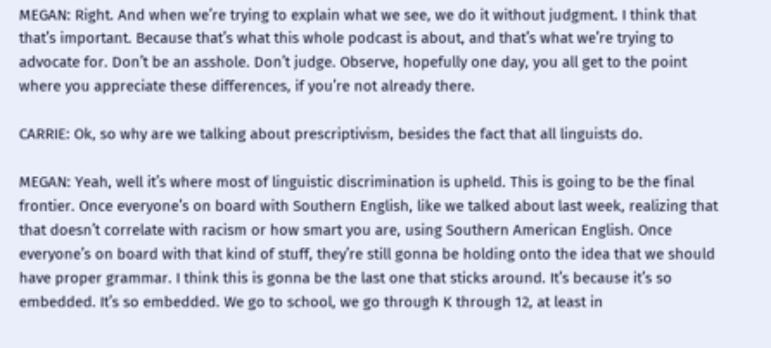MEGAN: Right. And when we’re trying to explain what we see, we do it without judgment. I think that that’s important. Because that’s what this whole podcast is about, and that’s what we’re trying to advocate for. Don’t be an asshole. Don’t judge. Observe, hopefully one day, you all get to the point where you appreciate these differences, if you’re not already there.

CARRIE: Ok, so why are we talking about prescriptivism, besides the fact that all linguists do.

MEGAN: Yeah, well it’s where most of linguistic discrimination is upheld. This is going to be the final frontier. Once everyone’s on board with Southern English, like we talked about last week, realizing that that doesn’t correlate with racism or how smart you are, using Southern American English. Once everyone’s on board with that kind of stuff, they’re still gonna be holding onto the idea that we should have proper grammar. I think this is gonna be the last one that sticks around. It’s because it’s so embedded. It’s so embedded. We go to school, we go through K through 12, at least in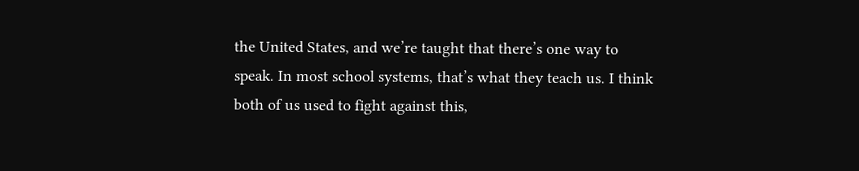the United States, and we’re taught that there’s one way to speak. In most school systems, that’s what they teach us. I think both of us used to fight against this,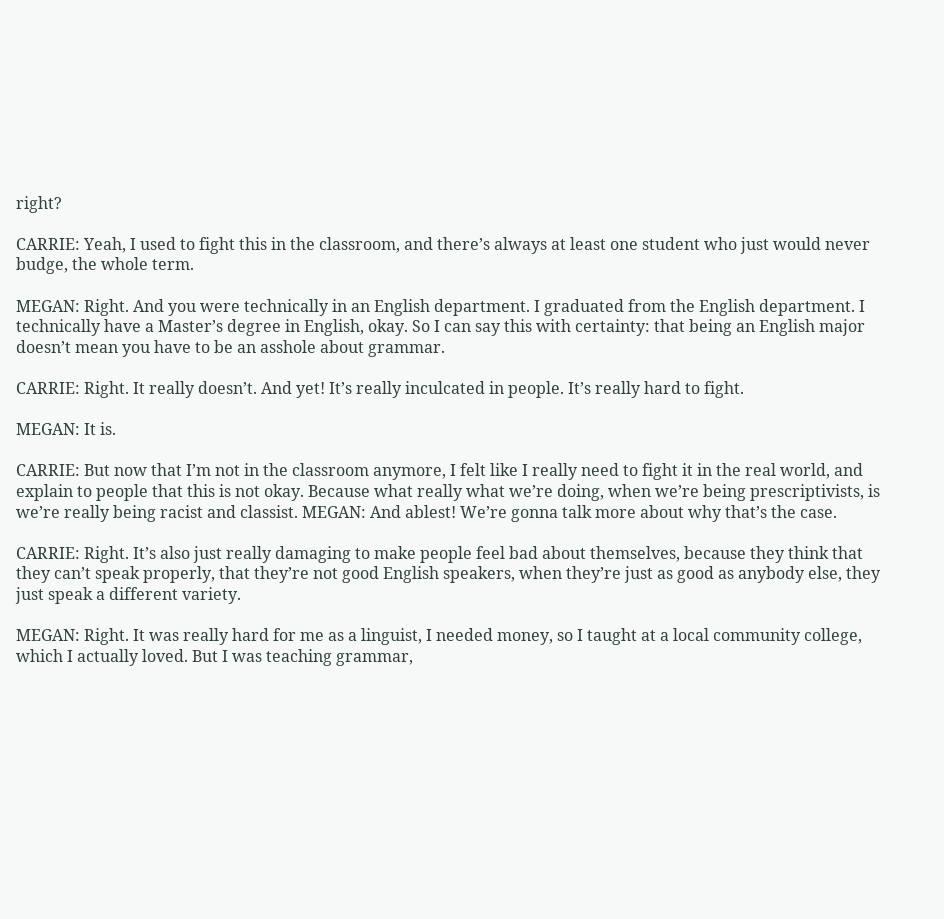right?

CARRIE: Yeah, I used to fight this in the classroom, and there’s always at least one student who just would never budge, the whole term.

MEGAN: Right. And you were technically in an English department. I graduated from the English department. I technically have a Master’s degree in English, okay. So I can say this with certainty: that being an English major doesn’t mean you have to be an asshole about grammar.

CARRIE: Right. It really doesn’t. And yet! It’s really inculcated in people. It’s really hard to fight.

MEGAN: It is.

CARRIE: But now that I’m not in the classroom anymore, I felt like I really need to fight it in the real world, and explain to people that this is not okay. Because what really what we’re doing, when we’re being prescriptivists, is we’re really being racist and classist. MEGAN: And ablest! We’re gonna talk more about why that’s the case.

CARRIE: Right. It’s also just really damaging to make people feel bad about themselves, because they think that they can’t speak properly, that they’re not good English speakers, when they’re just as good as anybody else, they just speak a different variety.

MEGAN: Right. It was really hard for me as a linguist, I needed money, so I taught at a local community college, which I actually loved. But I was teaching grammar,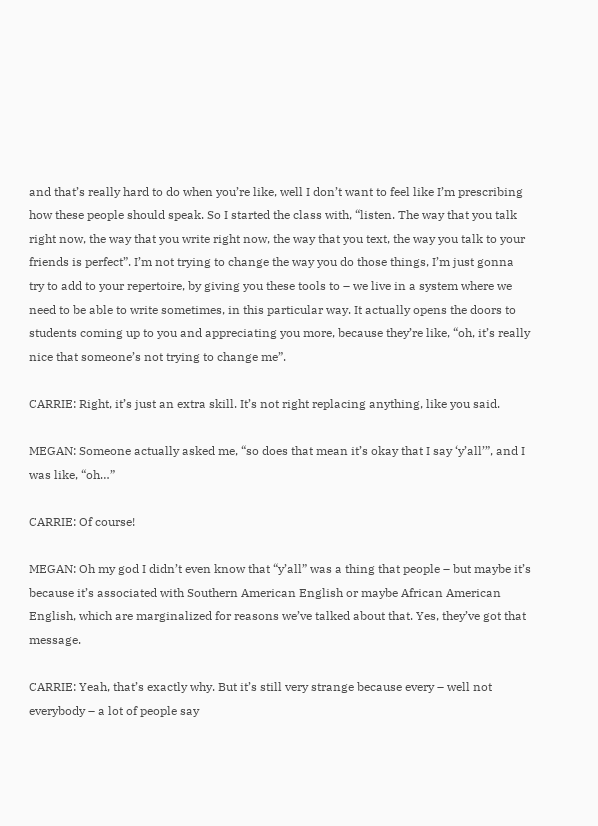and that’s really hard to do when you’re like, well I don’t want to feel like I’m prescribing how these people should speak. So I started the class with, “listen. The way that you talk right now, the way that you write right now, the way that you text, the way you talk to your friends is perfect”. I’m not trying to change the way you do those things, I’m just gonna try to add to your repertoire, by giving you these tools to – we live in a system where we need to be able to write sometimes, in this particular way. It actually opens the doors to students coming up to you and appreciating you more, because they’re like, “oh, it’s really nice that someone’s not trying to change me”.

CARRIE: Right, it’s just an extra skill. It’s not right replacing anything, like you said.

MEGAN: Someone actually asked me, “so does that mean it’s okay that I say ‘y’all’”, and I was like, “oh…”

CARRIE: Of course!

MEGAN: Oh my god I didn’t even know that “y’all” was a thing that people – but maybe it’s because it’s associated with Southern American English or maybe African American English, which are marginalized for reasons we’ve talked about that. Yes, they’ve got that message.

CARRIE: Yeah, that’s exactly why. But it’s still very strange because every – well not everybody – a lot of people say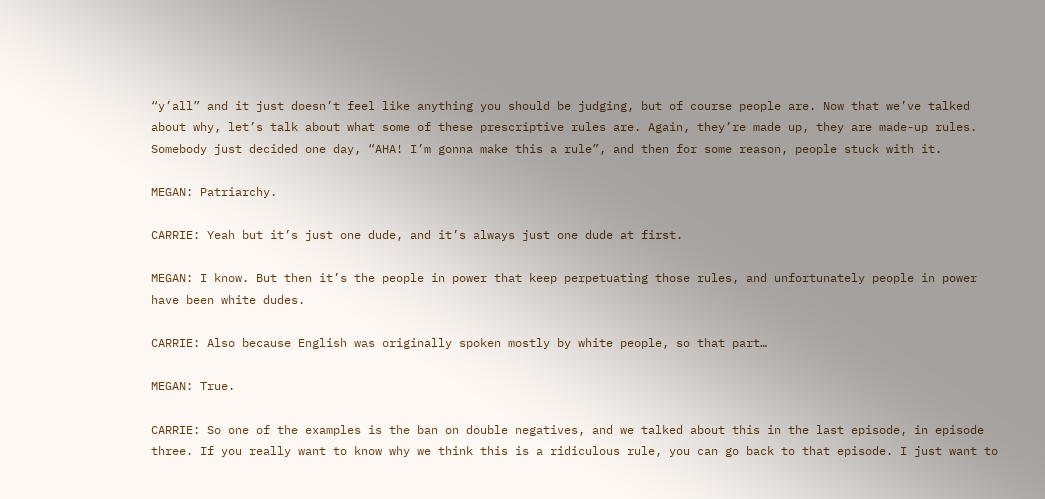“y’all” and it just doesn’t feel like anything you should be judging, but of course people are. Now that we’ve talked about why, let’s talk about what some of these prescriptive rules are. Again, they’re made up, they are made-up rules. Somebody just decided one day, “AHA! I’m gonna make this a rule”, and then for some reason, people stuck with it.

MEGAN: Patriarchy.

CARRIE: Yeah but it’s just one dude, and it’s always just one dude at first.

MEGAN: I know. But then it’s the people in power that keep perpetuating those rules, and unfortunately people in power have been white dudes.

CARRIE: Also because English was originally spoken mostly by white people, so that part…

MEGAN: True.

CARRIE: So one of the examples is the ban on double negatives, and we talked about this in the last episode, in episode three. If you really want to know why we think this is a ridiculous rule, you can go back to that episode. I just want to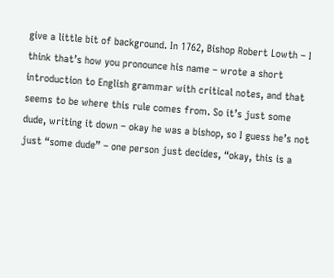give a little bit of background. In 1762, Bishop Robert Lowth – I think that’s how you pronounce his name – wrote a short introduction to English grammar with critical notes, and that seems to be where this rule comes from. So it’s just some dude, writing it down – okay he was a bishop, so I guess he’s not just “some dude” – one person just decides, “okay, this is a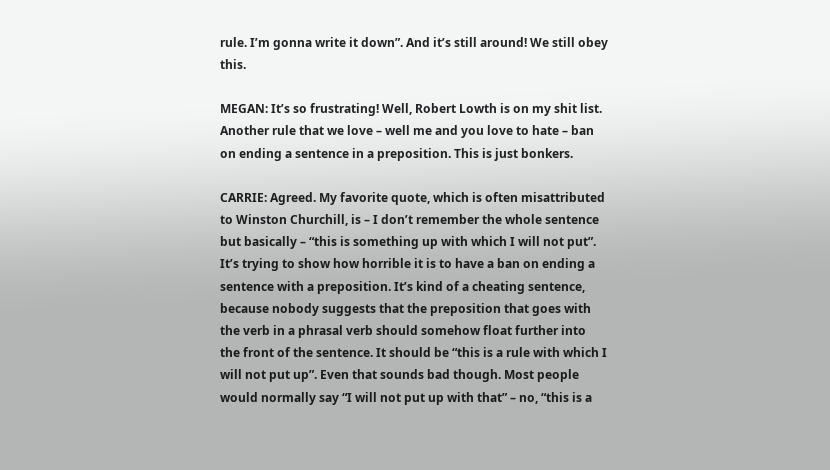rule. I’m gonna write it down”. And it’s still around! We still obey this.

MEGAN: It’s so frustrating! Well, Robert Lowth is on my shit list. Another rule that we love – well me and you love to hate – ban on ending a sentence in a preposition. This is just bonkers.

CARRIE: Agreed. My favorite quote, which is often misattributed to Winston Churchill, is – I don’t remember the whole sentence but basically – “this is something up with which I will not put”. It’s trying to show how horrible it is to have a ban on ending a sentence with a preposition. It’s kind of a cheating sentence, because nobody suggests that the preposition that goes with the verb in a phrasal verb should somehow float further into the front of the sentence. It should be “this is a rule with which I will not put up”. Even that sounds bad though. Most people would normally say “I will not put up with that” – no, “this is a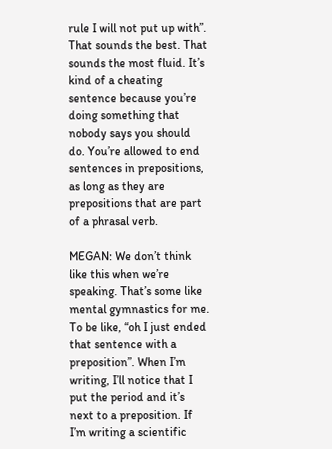rule I will not put up with”. That sounds the best. That sounds the most fluid. It’s kind of a cheating sentence because you’re doing something that nobody says you should do. You’re allowed to end sentences in prepositions, as long as they are prepositions that are part of a phrasal verb.

MEGAN: We don’t think like this when we’re speaking. That’s some like mental gymnastics for me. To be like, “oh I just ended that sentence with a preposition”. When I’m writing, I’ll notice that I put the period and it’s next to a preposition. If I’m writing a scientific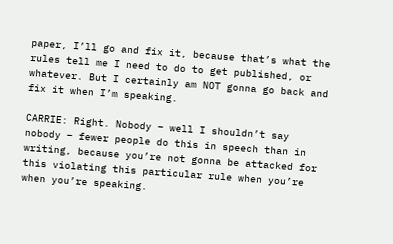paper, I’ll go and fix it, because that’s what the rules tell me I need to do to get published, or whatever. But I certainly am NOT gonna go back and fix it when I’m speaking.

CARRIE: Right. Nobody – well I shouldn’t say nobody – fewer people do this in speech than in writing, because you’re not gonna be attacked for this violating this particular rule when you’re when you’re speaking.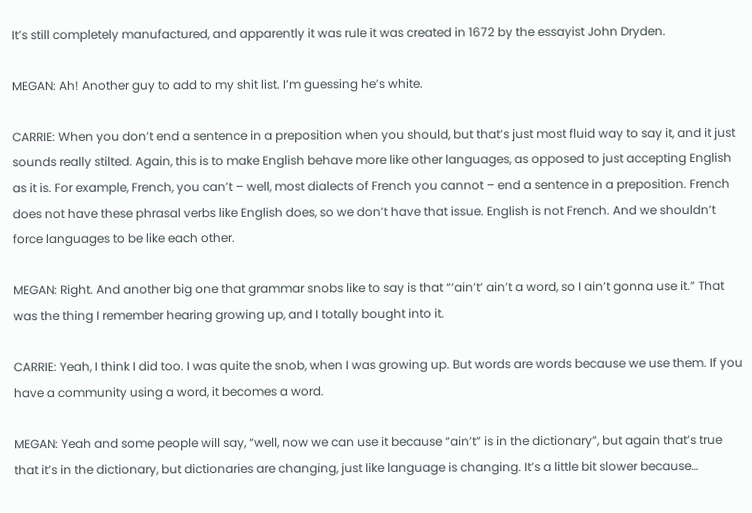It’s still completely manufactured, and apparently it was rule it was created in 1672 by the essayist John Dryden.

MEGAN: Ah! Another guy to add to my shit list. I’m guessing he’s white.

CARRIE: When you don’t end a sentence in a preposition when you should, but that’s just most fluid way to say it, and it just sounds really stilted. Again, this is to make English behave more like other languages, as opposed to just accepting English as it is. For example, French, you can’t – well, most dialects of French you cannot – end a sentence in a preposition. French does not have these phrasal verbs like English does, so we don’t have that issue. English is not French. And we shouldn’t force languages to be like each other.

MEGAN: Right. And another big one that grammar snobs like to say is that “‘ain’t’ ain’t a word, so I ain’t gonna use it.” That was the thing I remember hearing growing up, and I totally bought into it.

CARRIE: Yeah, I think I did too. I was quite the snob, when I was growing up. But words are words because we use them. If you have a community using a word, it becomes a word.

MEGAN: Yeah and some people will say, “well, now we can use it because “ain’t” is in the dictionary”, but again that’s true that it’s in the dictionary, but dictionaries are changing, just like language is changing. It’s a little bit slower because…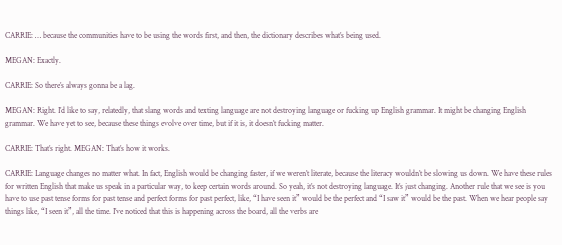CARRIE: … because the communities have to be using the words first, and then, the dictionary describes what’s being used.

MEGAN: Exactly.

CARRIE: So there’s always gonna be a lag.

MEGAN: Right. I’d like to say, relatedly, that slang words and texting language are not destroying language or fucking up English grammar. It might be changing English grammar. We have yet to see, because these things evolve over time, but if it is, it doesn’t fucking matter.

CARRIE: That’s right. MEGAN: That’s how it works.

CARRIE: Language changes no matter what. In fact, English would be changing faster, if we weren’t literate, because the literacy wouldn’t be slowing us down. We have these rules for written English that make us speak in a particular way, to keep certain words around. So yeah, it’s not destroying language. It’s just changing. Another rule that we see is you have to use past tense forms for past tense and perfect forms for past perfect, like, “I have seen it” would be the perfect and “I saw it” would be the past. When we hear people say things like, “I seen it”, all the time. I’ve noticed that this is happening across the board, all the verbs are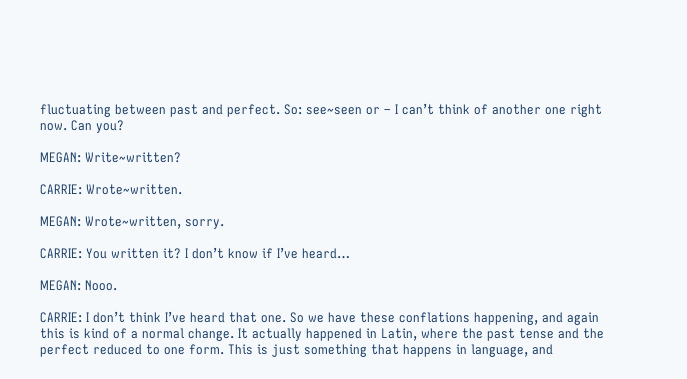fluctuating between past and perfect. So: see~seen or – I can’t think of another one right now. Can you?

MEGAN: Write~written?

CARRIE: Wrote~written.

MEGAN: Wrote~written, sorry.

CARRIE: You written it? I don’t know if I’ve heard…

MEGAN: Nooo.

CARRIE: I don’t think I’ve heard that one. So we have these conflations happening, and again this is kind of a normal change. It actually happened in Latin, where the past tense and the perfect reduced to one form. This is just something that happens in language, and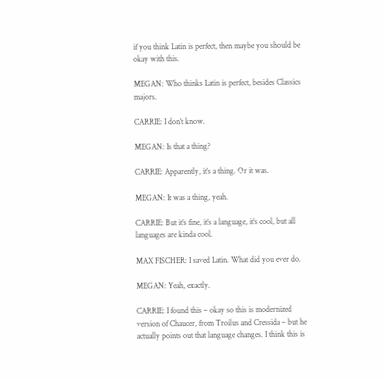if you think Latin is perfect, then maybe you should be okay with this.

MEGAN: Who thinks Latin is perfect, besides Classics majors.

CARRIE: I don’t know.

MEGAN: Is that a thing?

CARRIE: Apparently, it’s a thing. Or it was.

MEGAN: It was a thing, yeah.

CARRIE: But it’s fine, it’s a language, it’s cool, but all languages are kinda cool.

MAX FISCHER: I saved Latin. What did you ever do.

MEGAN: Yeah, exactly.

CARRIE: I found this – okay so this is modernized version of Chaucer, from Troilus and Cressida – but he actually points out that language changes. I think this is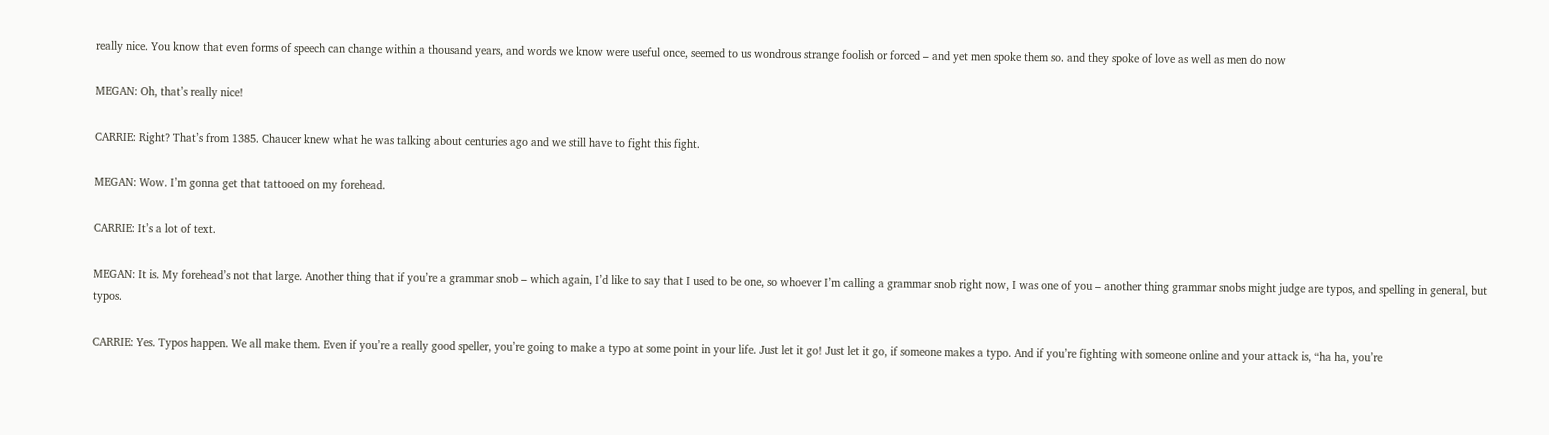really nice. You know that even forms of speech can change within a thousand years, and words we know were useful once, seemed to us wondrous strange foolish or forced – and yet men spoke them so. and they spoke of love as well as men do now

MEGAN: Oh, that’s really nice!

CARRIE: Right? That’s from 1385. Chaucer knew what he was talking about centuries ago and we still have to fight this fight.

MEGAN: Wow. I’m gonna get that tattooed on my forehead.

CARRIE: It’s a lot of text.

MEGAN: It is. My forehead’s not that large. Another thing that if you’re a grammar snob – which again, I’d like to say that I used to be one, so whoever I’m calling a grammar snob right now, I was one of you – another thing grammar snobs might judge are typos, and spelling in general, but typos.

CARRIE: Yes. Typos happen. We all make them. Even if you’re a really good speller, you’re going to make a typo at some point in your life. Just let it go! Just let it go, if someone makes a typo. And if you’re fighting with someone online and your attack is, “ha ha, you’re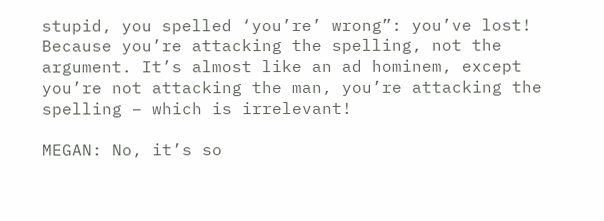stupid, you spelled ‘you’re’ wrong”: you’ve lost! Because you’re attacking the spelling, not the argument. It’s almost like an ad hominem, except you’re not attacking the man, you’re attacking the spelling – which is irrelevant!

MEGAN: No, it’s so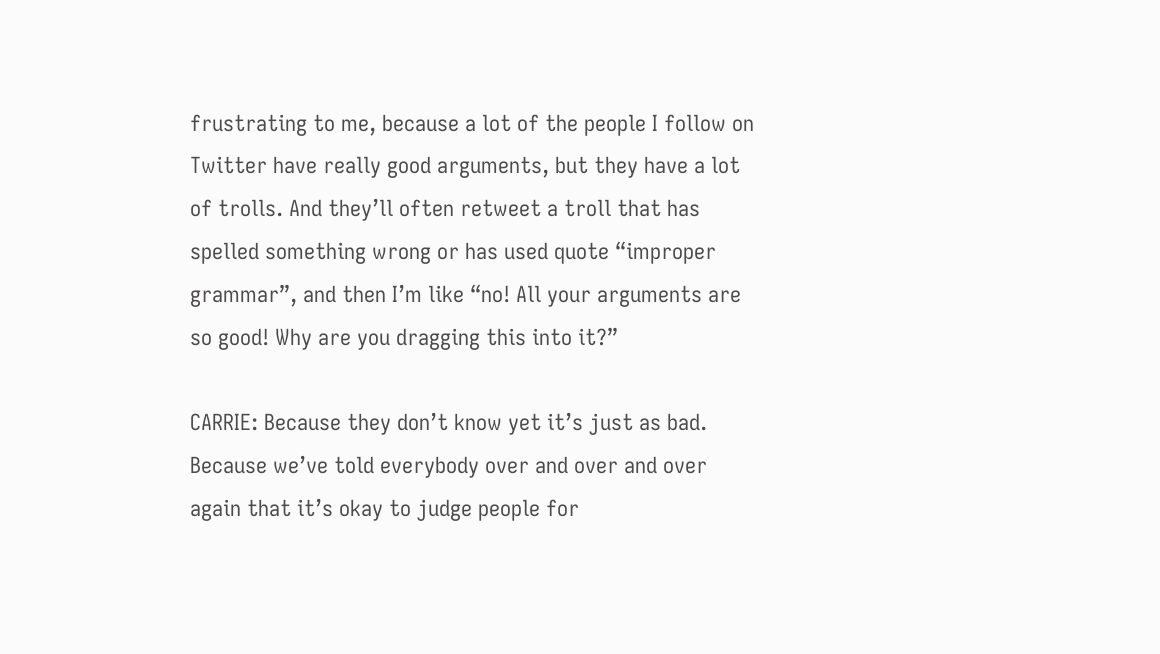frustrating to me, because a lot of the people I follow on Twitter have really good arguments, but they have a lot of trolls. And they’ll often retweet a troll that has spelled something wrong or has used quote “improper grammar”, and then I’m like “no! All your arguments are so good! Why are you dragging this into it?”

CARRIE: Because they don’t know yet it’s just as bad. Because we’ve told everybody over and over and over again that it’s okay to judge people for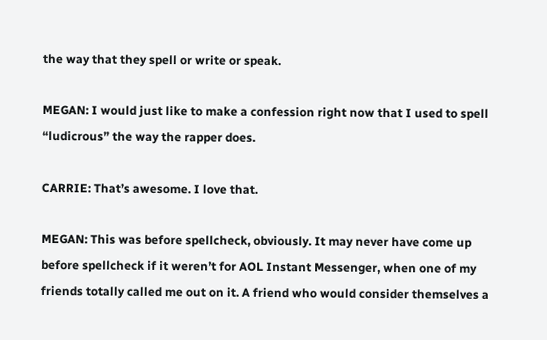the way that they spell or write or speak.

MEGAN: I would just like to make a confession right now that I used to spell “ludicrous” the way the rapper does.

CARRIE: That’s awesome. I love that.

MEGAN: This was before spellcheck, obviously. It may never have come up before spellcheck if it weren’t for AOL Instant Messenger, when one of my friends totally called me out on it. A friend who would consider themselves a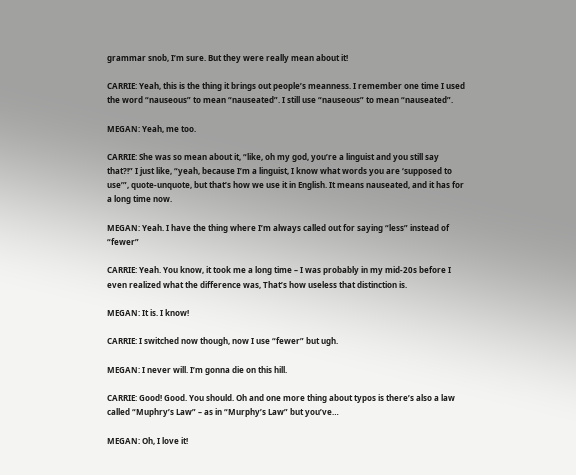grammar snob, I’m sure. But they were really mean about it!

CARRIE: Yeah, this is the thing it brings out people’s meanness. I remember one time I used the word “nauseous” to mean “nauseated”. I still use “nauseous” to mean “nauseated”.

MEGAN: Yeah, me too.

CARRIE: She was so mean about it, “like, oh my god, you’re a linguist and you still say that?!” I just like, “yeah, because I’m a linguist, I know what words you are ‘supposed to use’”, quote-unquote, but that’s how we use it in English. It means nauseated, and it has for a long time now.

MEGAN: Yeah. I have the thing where I’m always called out for saying “less” instead of “fewer”

CARRIE: Yeah. You know, it took me a long time – I was probably in my mid-20s before I even realized what the difference was, That’s how useless that distinction is.

MEGAN: It is. I know!

CARRIE: I switched now though, now I use “fewer” but ugh.

MEGAN: I never will. I’m gonna die on this hill.

CARRIE: Good! Good. You should. Oh and one more thing about typos is there’s also a law called “Muphry’s Law” – as in “Murphy’s Law” but you’ve…

MEGAN: Oh, I love it!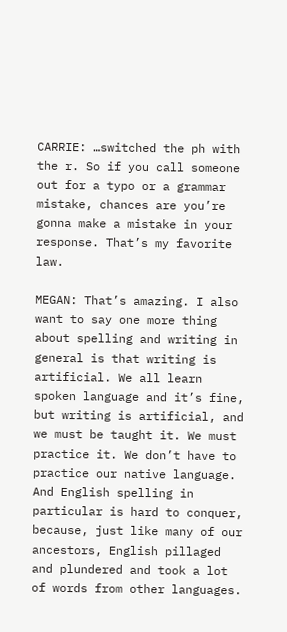CARRIE: …switched the ph with the r. So if you call someone out for a typo or a grammar mistake, chances are you’re gonna make a mistake in your response. That’s my favorite law.

MEGAN: That’s amazing. I also want to say one more thing about spelling and writing in general is that writing is artificial. We all learn spoken language and it’s fine, but writing is artificial, and we must be taught it. We must practice it. We don’t have to practice our native language. And English spelling in particular is hard to conquer, because, just like many of our ancestors, English pillaged and plundered and took a lot of words from other languages.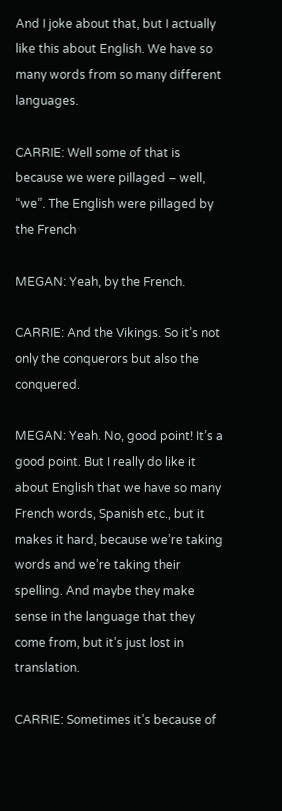And I joke about that, but I actually like this about English. We have so many words from so many different languages.

CARRIE: Well some of that is because we were pillaged – well, “we”. The English were pillaged by the French

MEGAN: Yeah, by the French.

CARRIE: And the Vikings. So it’s not only the conquerors but also the conquered.

MEGAN: Yeah. No, good point! It’s a good point. But I really do like it about English that we have so many French words, Spanish etc., but it makes it hard, because we’re taking words and we’re taking their spelling. And maybe they make sense in the language that they come from, but it’s just lost in translation.

CARRIE: Sometimes it’s because of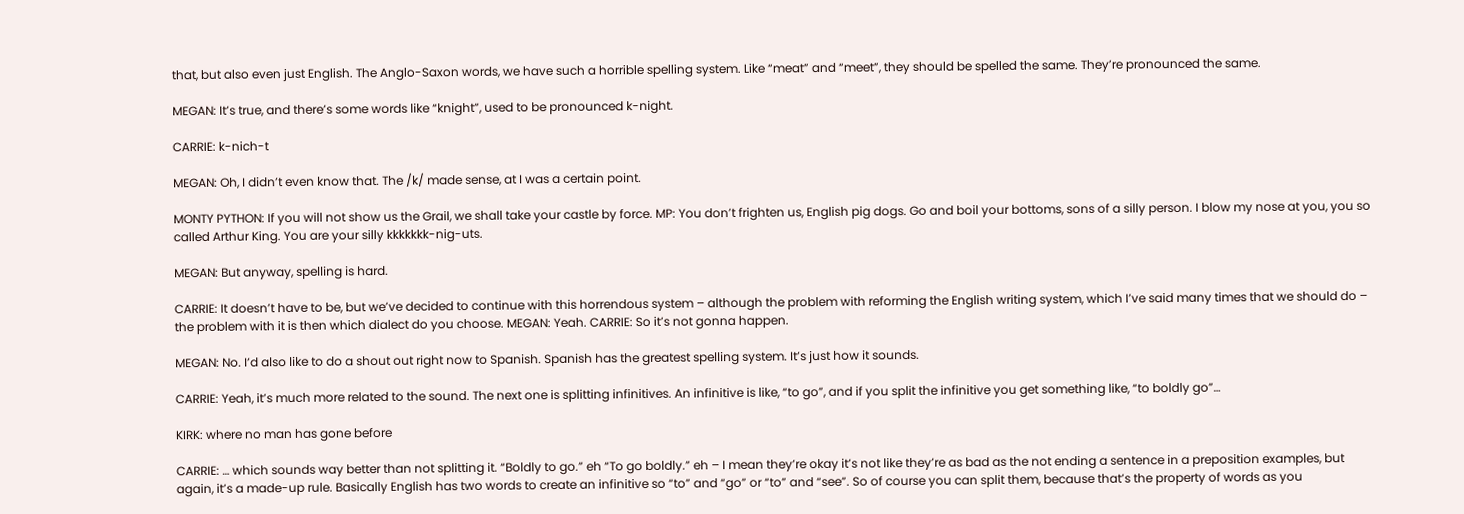that, but also even just English. The Anglo-Saxon words, we have such a horrible spelling system. Like “meat” and “meet”, they should be spelled the same. They’re pronounced the same.

MEGAN: It’s true, and there’s some words like “knight”, used to be pronounced k-night.

CARRIE: k-nich-t

MEGAN: Oh, I didn’t even know that. The /k/ made sense, at I was a certain point.

MONTY PYTHON: If you will not show us the Grail, we shall take your castle by force. MP: You don’t frighten us, English pig dogs. Go and boil your bottoms, sons of a silly person. I blow my nose at you, you so called Arthur King. You are your silly kkkkkkk-nig-uts.

MEGAN: But anyway, spelling is hard.

CARRIE: It doesn’t have to be, but we’ve decided to continue with this horrendous system – although the problem with reforming the English writing system, which I’ve said many times that we should do – the problem with it is then which dialect do you choose. MEGAN: Yeah. CARRIE: So it’s not gonna happen.

MEGAN: No. I’d also like to do a shout out right now to Spanish. Spanish has the greatest spelling system. It’s just how it sounds.

CARRIE: Yeah, it’s much more related to the sound. The next one is splitting infinitives. An infinitive is like, “to go”, and if you split the infinitive you get something like, “to boldly go”…

KIRK: where no man has gone before

CARRIE: … which sounds way better than not splitting it. “Boldly to go.” eh “To go boldly.” eh – I mean they’re okay it’s not like they’re as bad as the not ending a sentence in a preposition examples, but again, it’s a made-up rule. Basically English has two words to create an infinitive so “to” and “go” or “to” and “see”. So of course you can split them, because that’s the property of words as you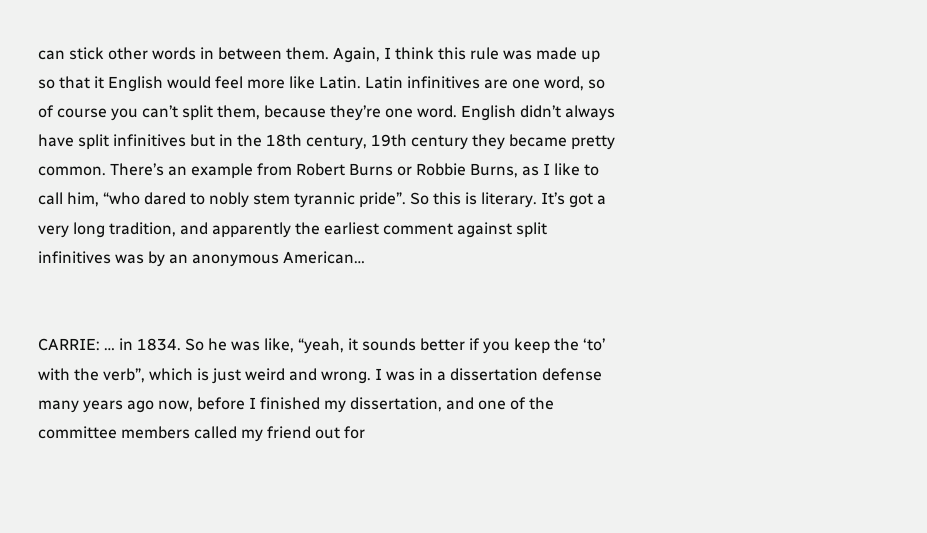can stick other words in between them. Again, I think this rule was made up so that it English would feel more like Latin. Latin infinitives are one word, so of course you can’t split them, because they’re one word. English didn’t always have split infinitives but in the 18th century, 19th century they became pretty common. There’s an example from Robert Burns or Robbie Burns, as I like to call him, “who dared to nobly stem tyrannic pride”. So this is literary. It’s got a very long tradition, and apparently the earliest comment against split infinitives was by an anonymous American…


CARRIE: … in 1834. So he was like, “yeah, it sounds better if you keep the ‘to’ with the verb”, which is just weird and wrong. I was in a dissertation defense many years ago now, before I finished my dissertation, and one of the committee members called my friend out for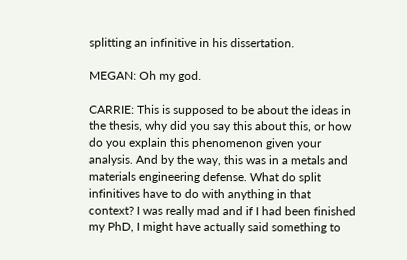splitting an infinitive in his dissertation.

MEGAN: Oh my god.

CARRIE: This is supposed to be about the ideas in the thesis, why did you say this about this, or how do you explain this phenomenon given your analysis. And by the way, this was in a metals and materials engineering defense. What do split infinitives have to do with anything in that context? I was really mad and if I had been finished my PhD, I might have actually said something to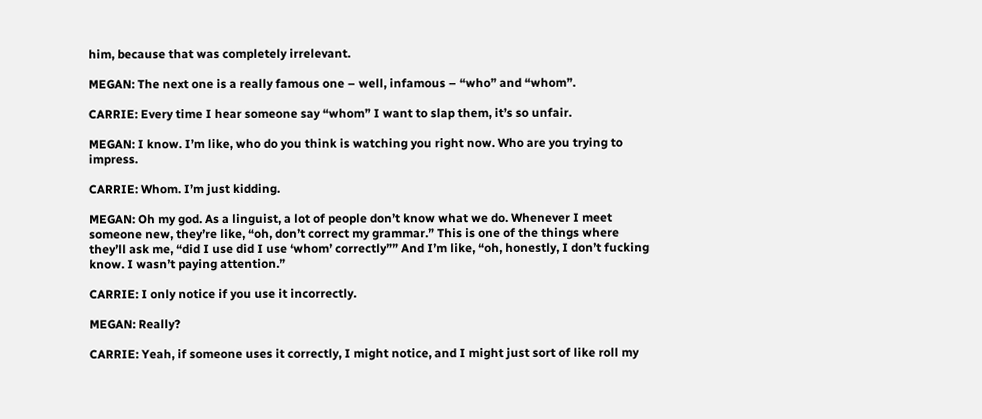him, because that was completely irrelevant.

MEGAN: The next one is a really famous one – well, infamous – “who” and “whom”.

CARRIE: Every time I hear someone say “whom” I want to slap them, it’s so unfair.

MEGAN: I know. I’m like, who do you think is watching you right now. Who are you trying to impress.

CARRIE: Whom. I’m just kidding.

MEGAN: Oh my god. As a linguist, a lot of people don’t know what we do. Whenever I meet someone new, they’re like, “oh, don’t correct my grammar.” This is one of the things where they’ll ask me, “did I use did I use ‘whom’ correctly”” And I’m like, “oh, honestly, I don’t fucking know. I wasn’t paying attention.”

CARRIE: I only notice if you use it incorrectly.

MEGAN: Really?

CARRIE: Yeah, if someone uses it correctly, I might notice, and I might just sort of like roll my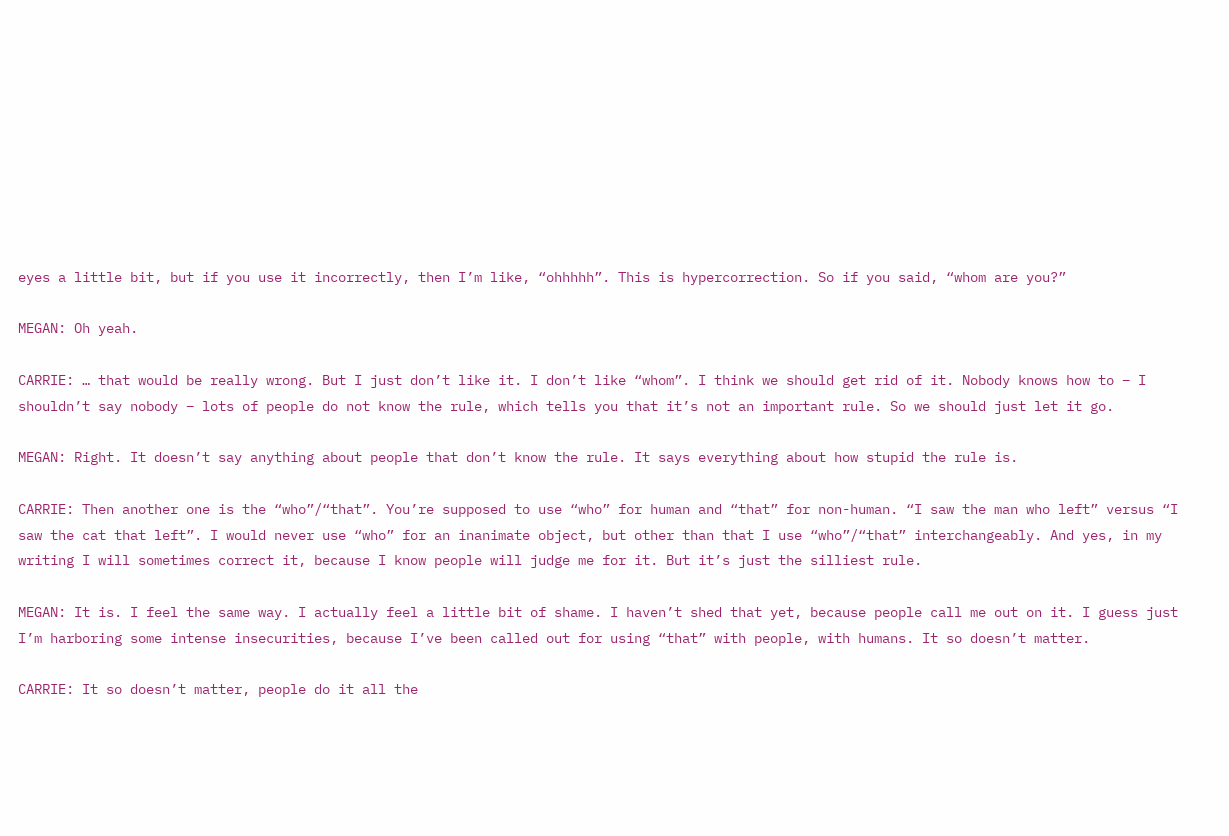eyes a little bit, but if you use it incorrectly, then I’m like, “ohhhhh”. This is hypercorrection. So if you said, “whom are you?”

MEGAN: Oh yeah.

CARRIE: … that would be really wrong. But I just don’t like it. I don’t like “whom”. I think we should get rid of it. Nobody knows how to – I shouldn’t say nobody – lots of people do not know the rule, which tells you that it’s not an important rule. So we should just let it go.

MEGAN: Right. It doesn’t say anything about people that don’t know the rule. It says everything about how stupid the rule is.

CARRIE: Then another one is the “who”/“that”. You’re supposed to use “who” for human and “that” for non-human. “I saw the man who left” versus “I saw the cat that left”. I would never use “who” for an inanimate object, but other than that I use “who”/“that” interchangeably. And yes, in my writing I will sometimes correct it, because I know people will judge me for it. But it’s just the silliest rule.

MEGAN: It is. I feel the same way. I actually feel a little bit of shame. I haven’t shed that yet, because people call me out on it. I guess just I’m harboring some intense insecurities, because I’ve been called out for using “that” with people, with humans. It so doesn’t matter.

CARRIE: It so doesn’t matter, people do it all the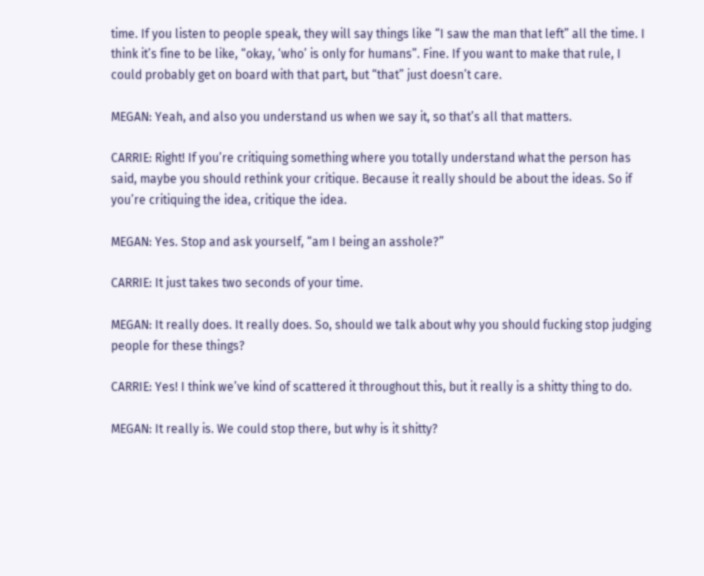time. If you listen to people speak, they will say things like “I saw the man that left” all the time. I think it’s fine to be like, “okay, ‘who’ is only for humans”. Fine. If you want to make that rule, I could probably get on board with that part, but “that” just doesn’t care.

MEGAN: Yeah, and also you understand us when we say it, so that’s all that matters.

CARRIE: Right! If you’re critiquing something where you totally understand what the person has said, maybe you should rethink your critique. Because it really should be about the ideas. So if you’re critiquing the idea, critique the idea.

MEGAN: Yes. Stop and ask yourself, “am I being an asshole?”

CARRIE: It just takes two seconds of your time.

MEGAN: It really does. It really does. So, should we talk about why you should fucking stop judging people for these things?

CARRIE: Yes! I think we’ve kind of scattered it throughout this, but it really is a shitty thing to do.

MEGAN: It really is. We could stop there, but why is it shitty?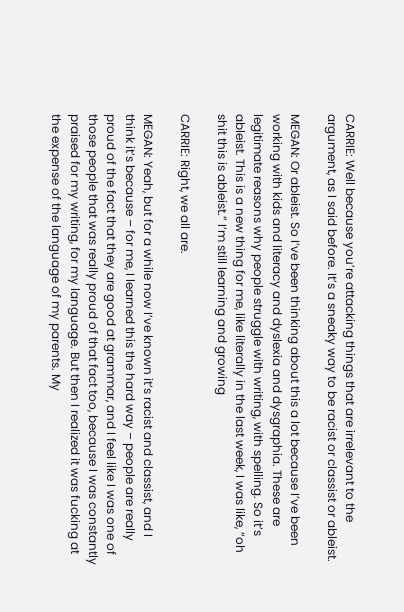CARRIE: Well because you’re attacking things that are irrelevant to the argument, as I said before. It’s a sneaky way to be racist or classist or ableist.

MEGAN: Or ableist. So I’ve been thinking about this a lot because I’ve been working with kids and literacy and dyslexia and dysgraphia. These are legitimate reasons why people struggle with writing, with spelling. So it’s ableist. This is a new thing for me, like literally in the last week, I was like, “oh shit this is ableist.” I’m still learning and growing

CARRIE: Right, we all are.

MEGAN: Yeah, but for a while now I’ve known it’s racist and classist, and I think it’s because – for me, I learned this the hard way – people are really proud of the fact that they are good at grammar, and I feel like I was one of those people that was really proud of that fact too, because I was constantly praised for my writing, for my language. But then I realized it was fucking at the expense of the language of my parents. My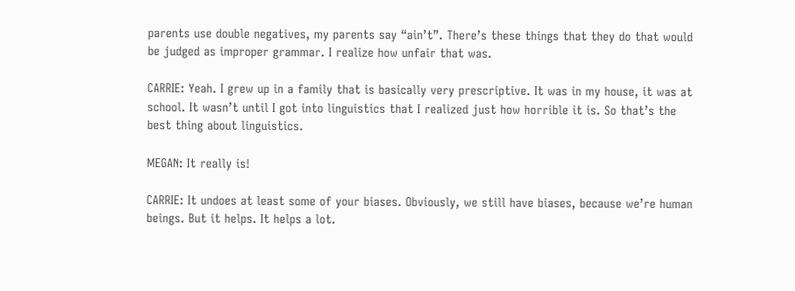parents use double negatives, my parents say “ain’t”. There’s these things that they do that would be judged as improper grammar. I realize how unfair that was.

CARRIE: Yeah. I grew up in a family that is basically very prescriptive. It was in my house, it was at school. It wasn’t until I got into linguistics that I realized just how horrible it is. So that’s the best thing about linguistics.

MEGAN: It really is!

CARRIE: It undoes at least some of your biases. Obviously, we still have biases, because we’re human beings. But it helps. It helps a lot.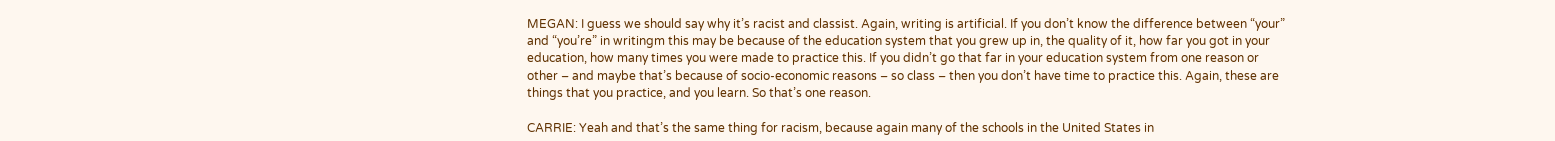MEGAN: I guess we should say why it’s racist and classist. Again, writing is artificial. If you don’t know the difference between “your” and “you’re” in writingm this may be because of the education system that you grew up in, the quality of it, how far you got in your education, how many times you were made to practice this. If you didn’t go that far in your education system from one reason or other – and maybe that’s because of socio-economic reasons – so class – then you don’t have time to practice this. Again, these are things that you practice, and you learn. So that’s one reason.

CARRIE: Yeah and that’s the same thing for racism, because again many of the schools in the United States in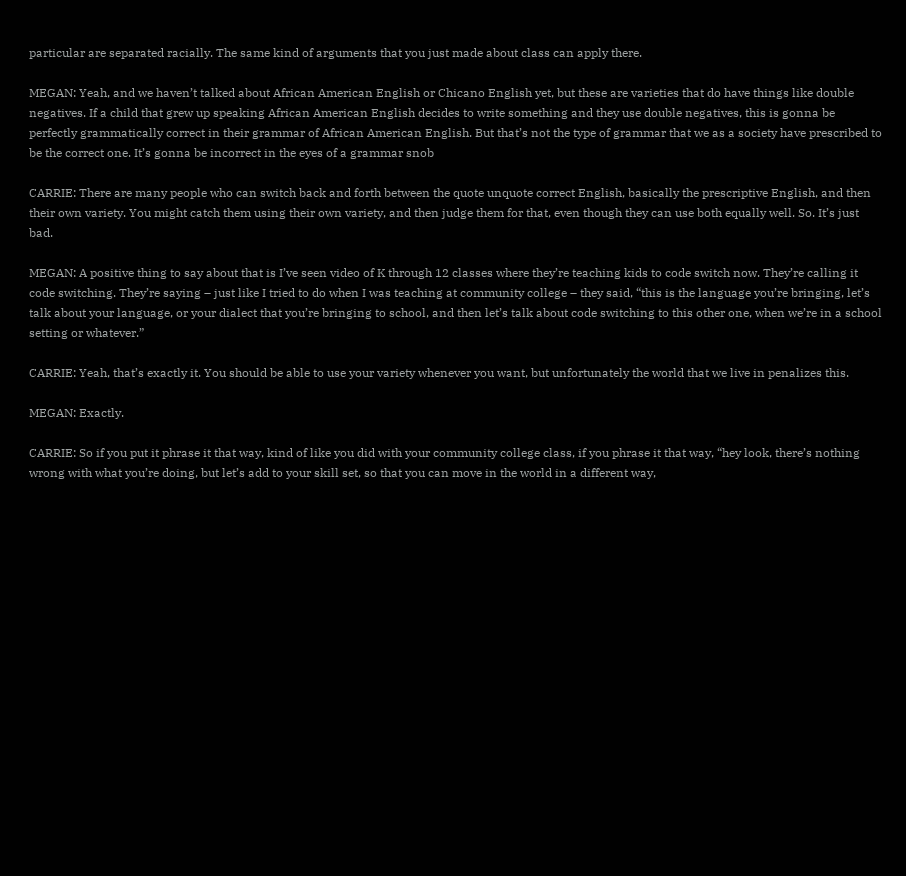particular are separated racially. The same kind of arguments that you just made about class can apply there.

MEGAN: Yeah, and we haven’t talked about African American English or Chicano English yet, but these are varieties that do have things like double negatives. If a child that grew up speaking African American English decides to write something and they use double negatives, this is gonna be perfectly grammatically correct in their grammar of African American English. But that’s not the type of grammar that we as a society have prescribed to be the correct one. It’s gonna be incorrect in the eyes of a grammar snob

CARRIE: There are many people who can switch back and forth between the quote unquote correct English, basically the prescriptive English, and then their own variety. You might catch them using their own variety, and then judge them for that, even though they can use both equally well. So. It’s just bad.

MEGAN: A positive thing to say about that is I’ve seen video of K through 12 classes where they’re teaching kids to code switch now. They’re calling it code switching. They’re saying – just like I tried to do when I was teaching at community college – they said, “this is the language you’re bringing, let’s talk about your language, or your dialect that you’re bringing to school, and then let’s talk about code switching to this other one, when we’re in a school setting or whatever.”

CARRIE: Yeah, that’s exactly it. You should be able to use your variety whenever you want, but unfortunately the world that we live in penalizes this.

MEGAN: Exactly.

CARRIE: So if you put it phrase it that way, kind of like you did with your community college class, if you phrase it that way, “hey look, there’s nothing wrong with what you’re doing, but let’s add to your skill set, so that you can move in the world in a different way,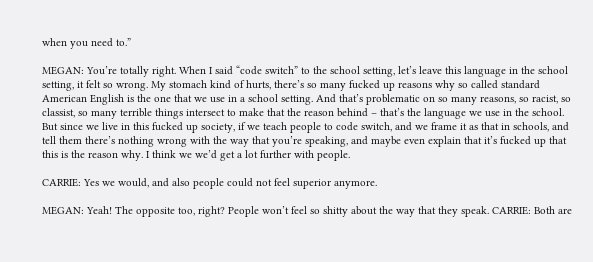when you need to.”

MEGAN: You’re totally right. When I said “code switch” to the school setting, let’s leave this language in the school setting, it felt so wrong. My stomach kind of hurts, there’s so many fucked up reasons why so called standard American English is the one that we use in a school setting. And that’s problematic on so many reasons, so racist, so classist, so many terrible things intersect to make that the reason behind – that’s the language we use in the school. But since we live in this fucked up society, if we teach people to code switch, and we frame it as that in schools, and tell them there’s nothing wrong with the way that you’re speaking, and maybe even explain that it’s fucked up that this is the reason why. I think we we’d get a lot further with people.

CARRIE: Yes we would, and also people could not feel superior anymore.

MEGAN: Yeah! The opposite too, right? People won’t feel so shitty about the way that they speak. CARRIE: Both are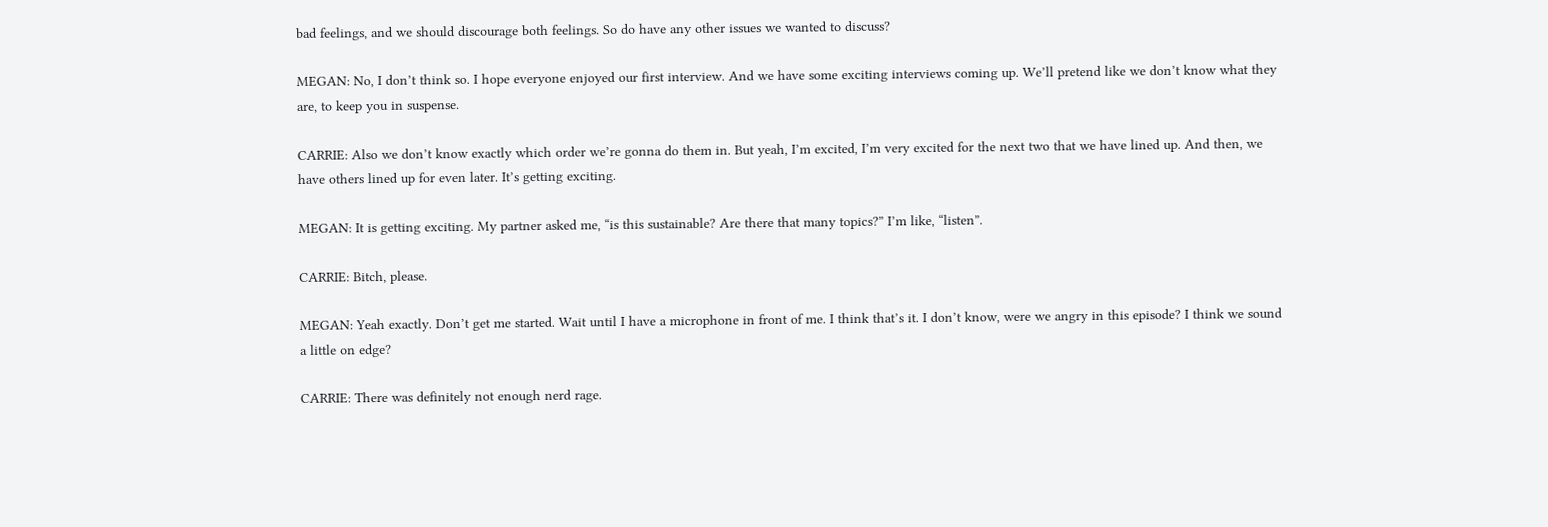bad feelings, and we should discourage both feelings. So do have any other issues we wanted to discuss?

MEGAN: No, I don’t think so. I hope everyone enjoyed our first interview. And we have some exciting interviews coming up. We’ll pretend like we don’t know what they are, to keep you in suspense.

CARRIE: Also we don’t know exactly which order we’re gonna do them in. But yeah, I’m excited, I’m very excited for the next two that we have lined up. And then, we have others lined up for even later. It’s getting exciting.

MEGAN: It is getting exciting. My partner asked me, “is this sustainable? Are there that many topics?” I’m like, “listen”.

CARRIE: Bitch, please.

MEGAN: Yeah exactly. Don’t get me started. Wait until I have a microphone in front of me. I think that’s it. I don’t know, were we angry in this episode? I think we sound a little on edge?

CARRIE: There was definitely not enough nerd rage.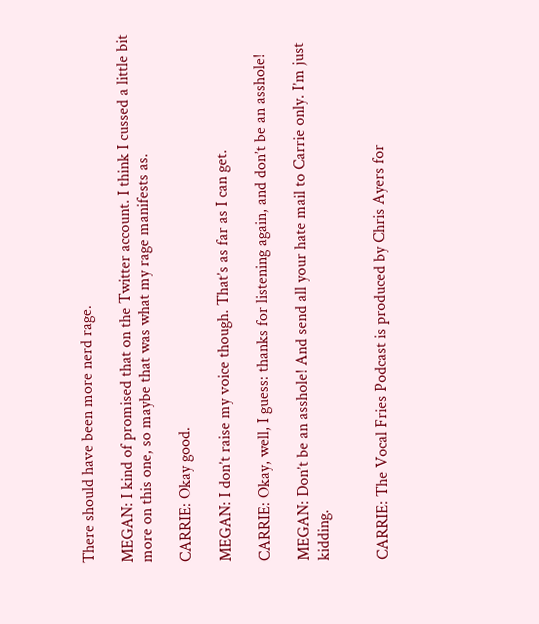There should have been more nerd rage.

MEGAN: I kind of promised that on the Twitter account. I think I cussed a little bit more on this one, so maybe that was what my rage manifests as.

CARRIE: Okay good.

MEGAN: I don’t raise my voice though. That’s as far as I can get.

CARRIE: Okay, well, I guess: thanks for listening again, and don’t be an asshole!

MEGAN: Don’t be an asshole! And send all your hate mail to Carrie only. I’m just kidding.


CARRIE: The Vocal Fries Podcast is produced by Chris Ayers for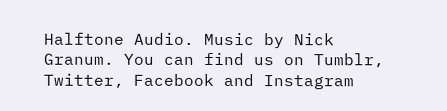Halftone Audio. Music by Nick Granum. You can find us on Tumblr, Twitter, Facebook and Instagram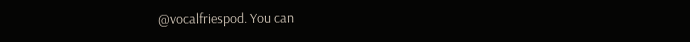@vocalfriespod. You can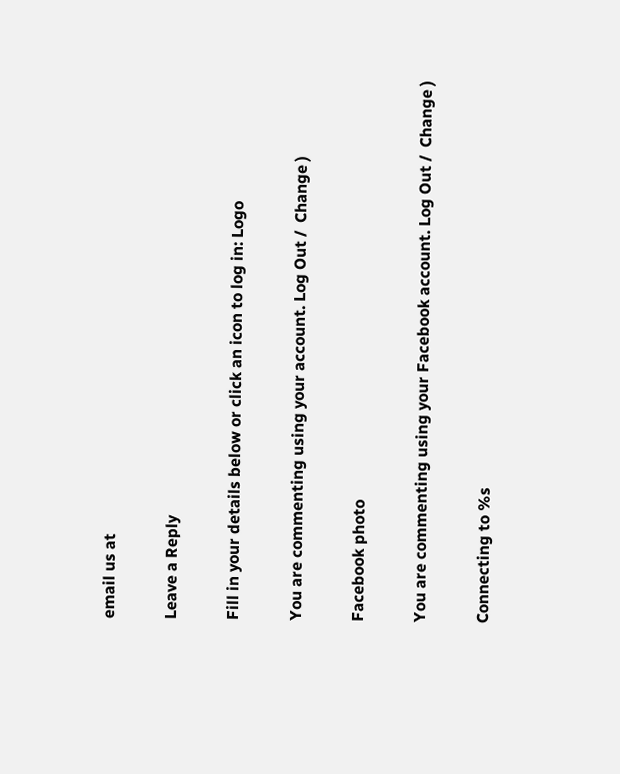email us at

Leave a Reply

Fill in your details below or click an icon to log in: Logo

You are commenting using your account. Log Out /  Change )

Facebook photo

You are commenting using your Facebook account. Log Out /  Change )

Connecting to %s